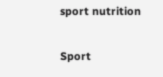sport nutrition

Sport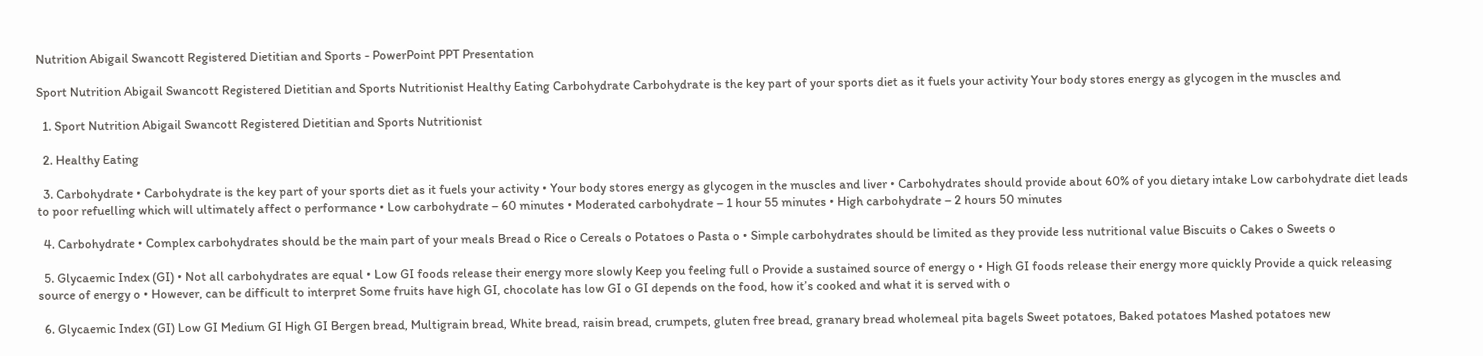Nutrition Abigail Swancott Registered Dietitian and Sports - PowerPoint PPT Presentation

Sport Nutrition Abigail Swancott Registered Dietitian and Sports Nutritionist Healthy Eating Carbohydrate Carbohydrate is the key part of your sports diet as it fuels your activity Your body stores energy as glycogen in the muscles and

  1. Sport Nutrition Abigail Swancott Registered Dietitian and Sports Nutritionist

  2. Healthy Eating

  3. Carbohydrate • Carbohydrate is the key part of your sports diet as it fuels your activity • Your body stores energy as glycogen in the muscles and liver • Carbohydrates should provide about 60% of you dietary intake Low carbohydrate diet leads to poor refuelling which will ultimately affect o performance • Low carbohydrate – 60 minutes • Moderated carbohydrate – 1 hour 55 minutes • High carbohydrate – 2 hours 50 minutes

  4. Carbohydrate • Complex carbohydrates should be the main part of your meals Bread o Rice o Cereals o Potatoes o Pasta o • Simple carbohydrates should be limited as they provide less nutritional value Biscuits o Cakes o Sweets o

  5. Glycaemic Index (GI) • Not all carbohydrates are equal • Low GI foods release their energy more slowly Keep you feeling full o Provide a sustained source of energy o • High GI foods release their energy more quickly Provide a quick releasing source of energy o • However, can be difficult to interpret Some fruits have high GI, chocolate has low GI o GI depends on the food, how it’s cooked and what it is served with o

  6. Glycaemic Index (GI) Low GI Medium GI High GI Bergen bread, Multigrain bread, White bread, raisin bread, crumpets, gluten free bread, granary bread wholemeal pita bagels Sweet potatoes, Baked potatoes Mashed potatoes new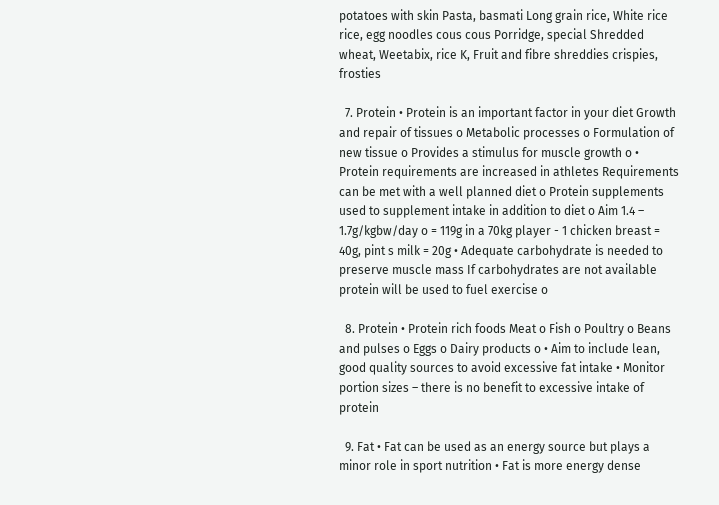potatoes with skin Pasta, basmati Long grain rice, White rice rice, egg noodles cous cous Porridge, special Shredded wheat, Weetabix, rice K, Fruit and fibre shreddies crispies, frosties

  7. Protein • Protein is an important factor in your diet Growth and repair of tissues o Metabolic processes o Formulation of new tissue o Provides a stimulus for muscle growth o • Protein requirements are increased in athletes Requirements can be met with a well planned diet o Protein supplements used to supplement intake in addition to diet o Aim 1.4 – 1.7g/kgbw/day o = 119g in a 70kg player - 1 chicken breast = 40g, pint s milk = 20g • Adequate carbohydrate is needed to preserve muscle mass If carbohydrates are not available protein will be used to fuel exercise o

  8. Protein • Protein rich foods Meat o Fish o Poultry o Beans and pulses o Eggs o Dairy products o • Aim to include lean, good quality sources to avoid excessive fat intake • Monitor portion sizes – there is no benefit to excessive intake of protein

  9. Fat • Fat can be used as an energy source but plays a minor role in sport nutrition • Fat is more energy dense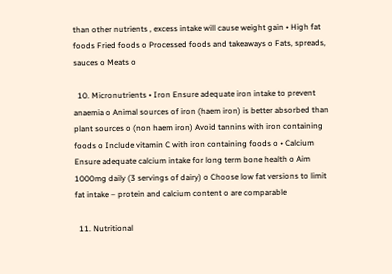than other nutrients , excess intake will cause weight gain • High fat foods Fried foods o Processed foods and takeaways o Fats, spreads, sauces o Meats o

  10. Micronutrients • Iron Ensure adequate iron intake to prevent anaemia o Animal sources of iron (haem iron) is better absorbed than plant sources o (non haem iron) Avoid tannins with iron containing foods o Include vitamin C with iron containing foods o • Calcium Ensure adequate calcium intake for long term bone health o Aim 1000mg daily (3 servings of dairy) o Choose low fat versions to limit fat intake – protein and calcium content o are comparable

  11. Nutritional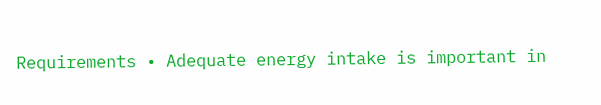Requirements • Adequate energy intake is important in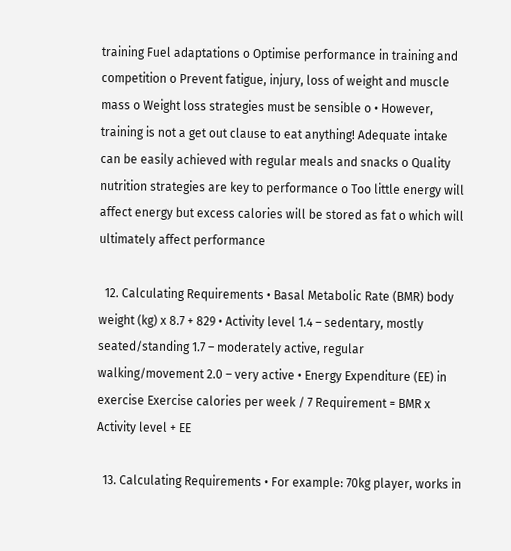training Fuel adaptations o Optimise performance in training and competition o Prevent fatigue, injury, loss of weight and muscle mass o Weight loss strategies must be sensible o • However, training is not a get out clause to eat anything! Adequate intake can be easily achieved with regular meals and snacks o Quality nutrition strategies are key to performance o Too little energy will affect energy but excess calories will be stored as fat o which will ultimately affect performance

  12. Calculating Requirements • Basal Metabolic Rate (BMR) body weight (kg) x 8.7 + 829 • Activity level 1.4 – sedentary, mostly seated/standing 1.7 – moderately active, regular walking/movement 2.0 – very active • Energy Expenditure (EE) in exercise Exercise calories per week / 7 Requirement = BMR x Activity level + EE

  13. Calculating Requirements • For example: 70kg player, works in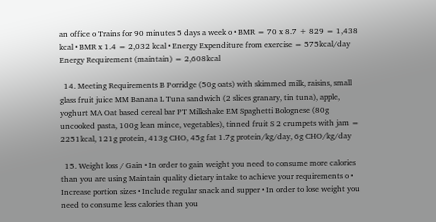an office o Trains for 90 minutes 5 days a week o • BMR = 70 x 8.7 + 829 = 1,438 kcal • BMR x 1.4 = 2,032 kcal • Energy Expenditure from exercise = 575kcal/day Energy Requirement (maintain) = 2,608kcal

  14. Meeting Requirements B Porridge (50g oats) with skimmed milk, raisins, small glass fruit juice MM Banana L Tuna sandwich (2 slices granary, tin tuna), apple, yoghurt MA Oat based cereal bar PT Milkshake EM Spaghetti Bolognese (80g uncooked pasta, 100g lean mince, vegetables), tinned fruit S 2 crumpets with jam = 2251kcal, 121g protein, 413g CHO, 45g fat 1.7g protein/kg/day, 6g CHO/kg/day

  15. Weight loss / Gain • In order to gain weight you need to consume more calories than you are using Maintain quality dietary intake to achieve your requirements o • Increase portion sizes • Include regular snack and supper • In order to lose weight you need to consume less calories than you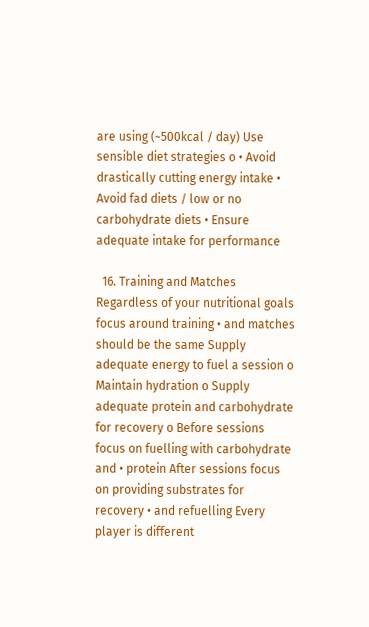are using (~500kcal / day) Use sensible diet strategies o • Avoid drastically cutting energy intake • Avoid fad diets / low or no carbohydrate diets • Ensure adequate intake for performance

  16. Training and Matches Regardless of your nutritional goals focus around training • and matches should be the same Supply adequate energy to fuel a session o Maintain hydration o Supply adequate protein and carbohydrate for recovery o Before sessions focus on fuelling with carbohydrate and • protein After sessions focus on providing substrates for recovery • and refuelling Every player is different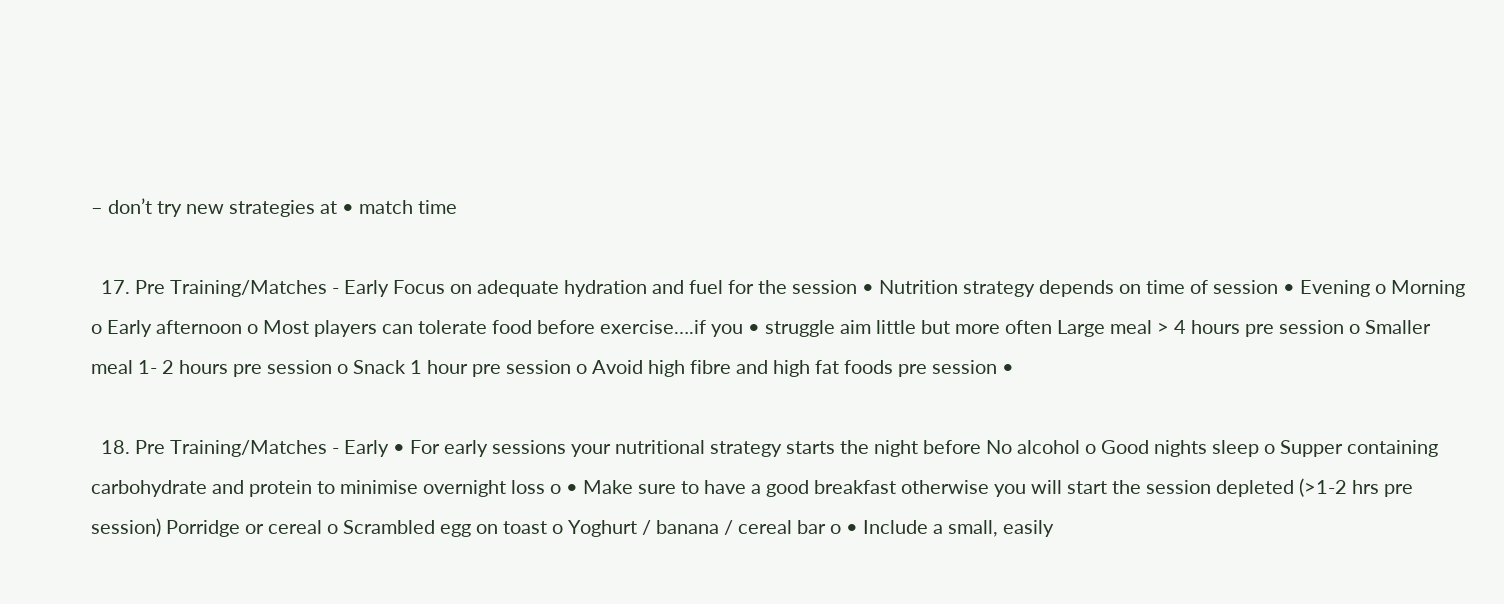– don’t try new strategies at • match time

  17. Pre Training/Matches - Early Focus on adequate hydration and fuel for the session • Nutrition strategy depends on time of session • Evening o Morning o Early afternoon o Most players can tolerate food before exercise….if you • struggle aim little but more often Large meal > 4 hours pre session o Smaller meal 1- 2 hours pre session o Snack 1 hour pre session o Avoid high fibre and high fat foods pre session •

  18. Pre Training/Matches - Early • For early sessions your nutritional strategy starts the night before No alcohol o Good nights sleep o Supper containing carbohydrate and protein to minimise overnight loss o • Make sure to have a good breakfast otherwise you will start the session depleted (>1-2 hrs pre session) Porridge or cereal o Scrambled egg on toast o Yoghurt / banana / cereal bar o • Include a small, easily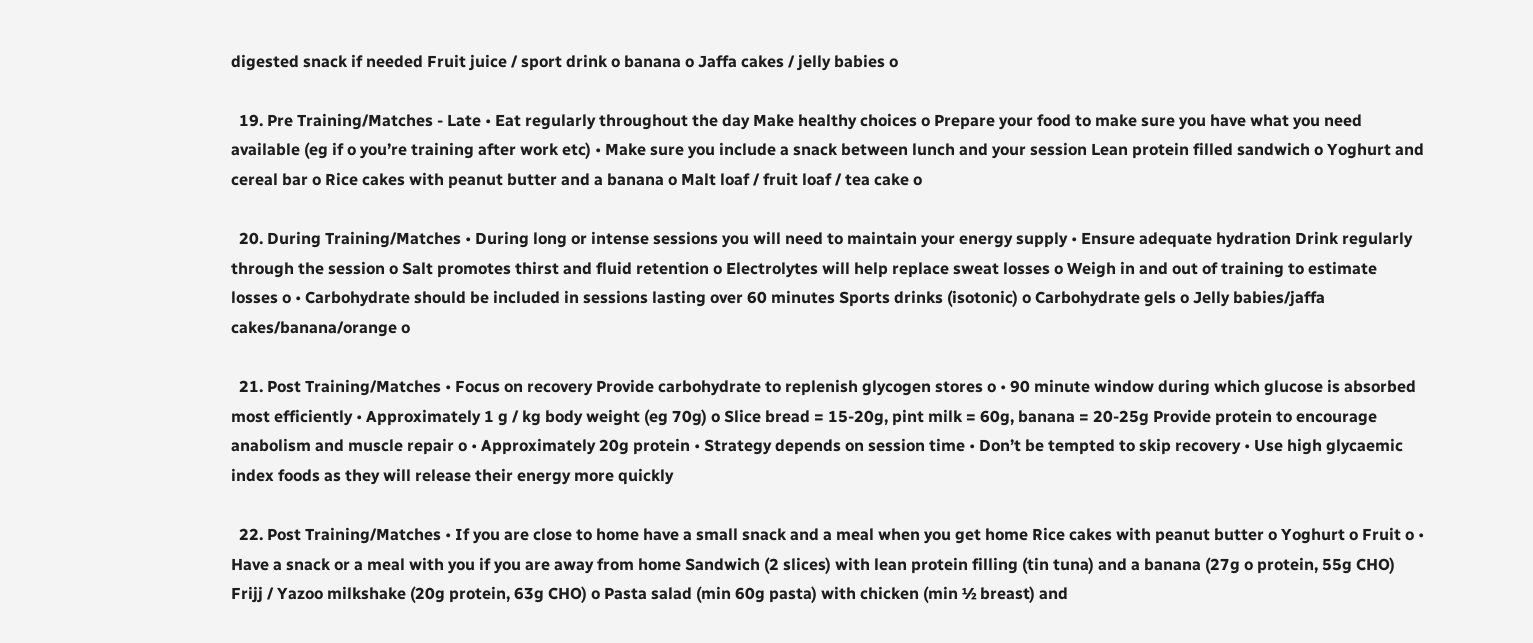digested snack if needed Fruit juice / sport drink o banana o Jaffa cakes / jelly babies o

  19. Pre Training/Matches - Late • Eat regularly throughout the day Make healthy choices o Prepare your food to make sure you have what you need available (eg if o you’re training after work etc) • Make sure you include a snack between lunch and your session Lean protein filled sandwich o Yoghurt and cereal bar o Rice cakes with peanut butter and a banana o Malt loaf / fruit loaf / tea cake o

  20. During Training/Matches • During long or intense sessions you will need to maintain your energy supply • Ensure adequate hydration Drink regularly through the session o Salt promotes thirst and fluid retention o Electrolytes will help replace sweat losses o Weigh in and out of training to estimate losses o • Carbohydrate should be included in sessions lasting over 60 minutes Sports drinks (isotonic) o Carbohydrate gels o Jelly babies/jaffa cakes/banana/orange o

  21. Post Training/Matches • Focus on recovery Provide carbohydrate to replenish glycogen stores o • 90 minute window during which glucose is absorbed most efficiently • Approximately 1 g / kg body weight (eg 70g) o Slice bread = 15-20g, pint milk = 60g, banana = 20-25g Provide protein to encourage anabolism and muscle repair o • Approximately 20g protein • Strategy depends on session time • Don’t be tempted to skip recovery • Use high glycaemic index foods as they will release their energy more quickly

  22. Post Training/Matches • If you are close to home have a small snack and a meal when you get home Rice cakes with peanut butter o Yoghurt o Fruit o • Have a snack or a meal with you if you are away from home Sandwich (2 slices) with lean protein filling (tin tuna) and a banana (27g o protein, 55g CHO) Frijj / Yazoo milkshake (20g protein, 63g CHO) o Pasta salad (min 60g pasta) with chicken (min ½ breast) and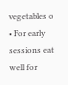vegetables o • For early sessions eat well for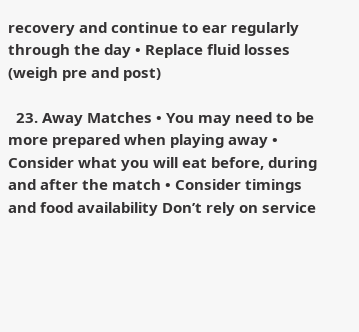recovery and continue to ear regularly through the day • Replace fluid losses (weigh pre and post)

  23. Away Matches • You may need to be more prepared when playing away • Consider what you will eat before, during and after the match • Consider timings and food availability Don’t rely on service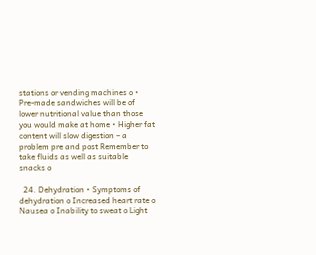stations or vending machines o • Pre-made sandwiches will be of lower nutritional value than those you would make at home • Higher fat content will slow digestion – a problem pre and post Remember to take fluids as well as suitable snacks o

  24. Dehydration • Symptoms of dehydration o Increased heart rate o Nausea o Inability to sweat o Light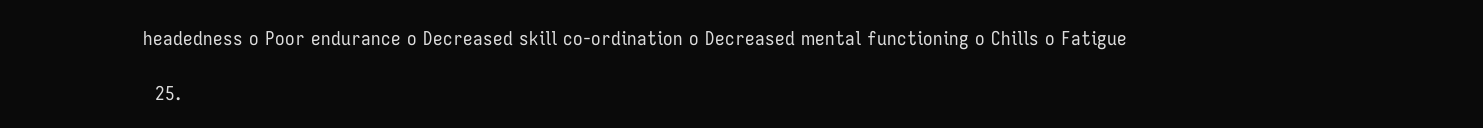headedness o Poor endurance o Decreased skill co-ordination o Decreased mental functioning o Chills o Fatigue

  25.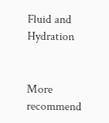Fluid and Hydration


More recommend